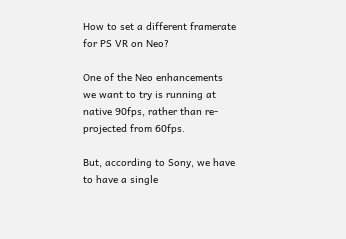How to set a different framerate for PS VR on Neo?

One of the Neo enhancements we want to try is running at native 90fps, rather than re-projected from 60fps.

But, according to Sony, we have to have a single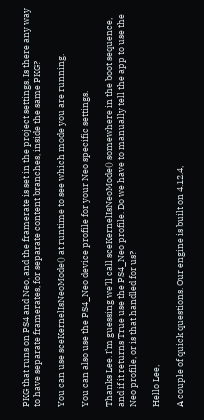PKG that runs on PS4 and Neo, and the framerate is set in the project settings. Is there any way to have separate framerates, for separate content branches, inside the same PKG?

You can use sceKernelIsNeoMode() at runtime to see which mode you are running.

You can also use the PS4_Neo device profile for your Neo specific settings.

Thanks Lee. I’m guessing we’ll call sceKernelIsNeoMode() somewhere in the boot sequence, and if it returns True use the PS4_Neo profile. Do we have to manually tell the app to use the Neo profile, or is that handled for us?

Hello Lee,

A couple of quick questions. Our engine is built on 4.12.4,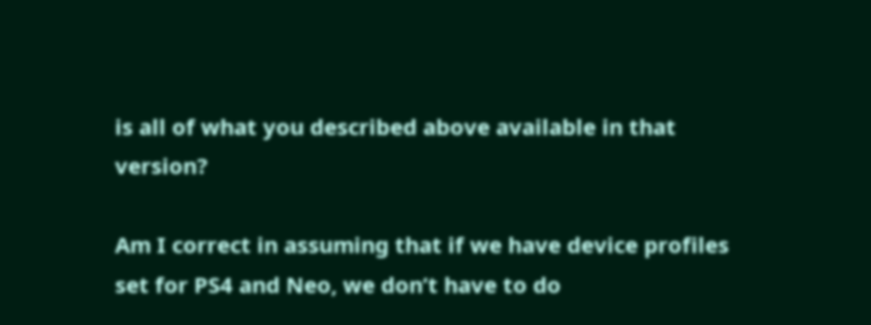is all of what you described above available in that version?

Am I correct in assuming that if we have device profiles set for PS4 and Neo, we don’t have to do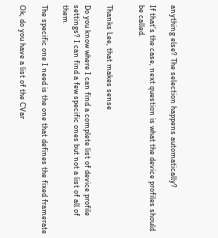anything else? The selection happens automatically?

If that’s the case, next question is what the device profiles should be called.


Thanks Lee, that makes sense

Do you know where I can find a complete list of device profile settings? I can find a few specific ones but not a list of all of them

The specific one I need is the one that defines the fixed framerate

Ok, do you have a list of the CVar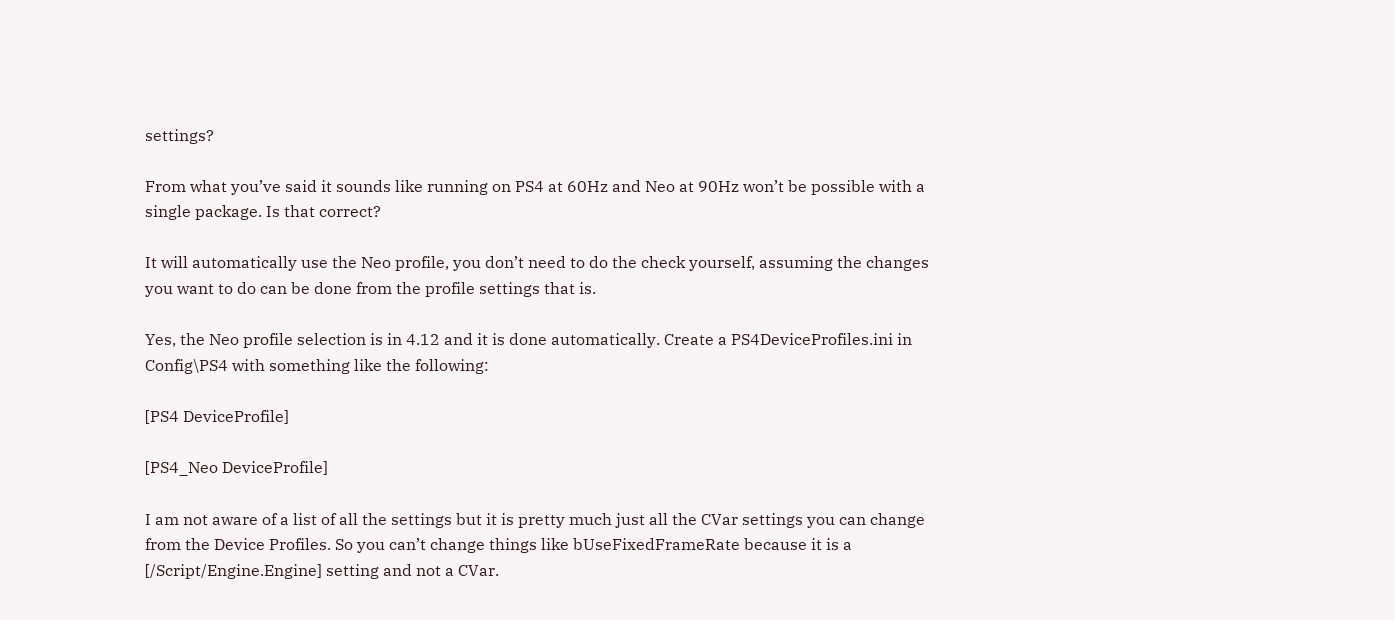settings?

From what you’ve said it sounds like running on PS4 at 60Hz and Neo at 90Hz won’t be possible with a single package. Is that correct?

It will automatically use the Neo profile, you don’t need to do the check yourself, assuming the changes you want to do can be done from the profile settings that is.

Yes, the Neo profile selection is in 4.12 and it is done automatically. Create a PS4DeviceProfiles.ini in Config\PS4 with something like the following:

[PS4 DeviceProfile]

[PS4_Neo DeviceProfile]

I am not aware of a list of all the settings but it is pretty much just all the CVar settings you can change from the Device Profiles. So you can’t change things like bUseFixedFrameRate because it is a [/Script/Engine.Engine] setting and not a CVar.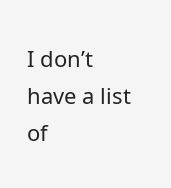I don’t have a list of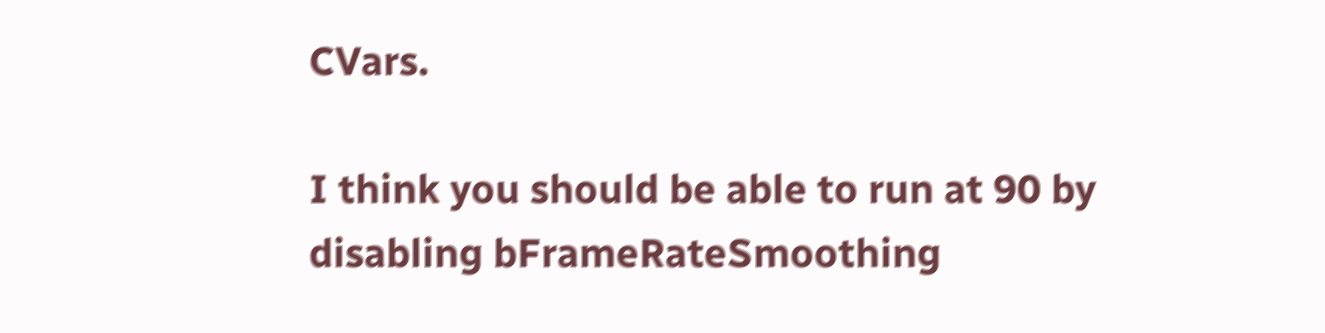CVars.

I think you should be able to run at 90 by disabling bFrameRateSmoothing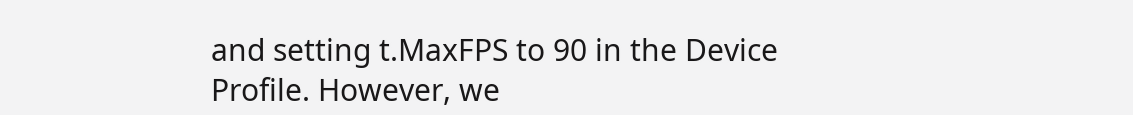and setting t.MaxFPS to 90 in the Device Profile. However, we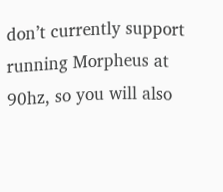don’t currently support running Morpheus at 90hz, so you will also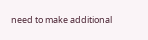need to make additional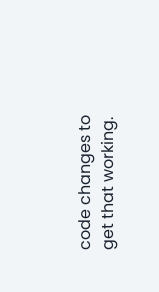code changes to get that working.